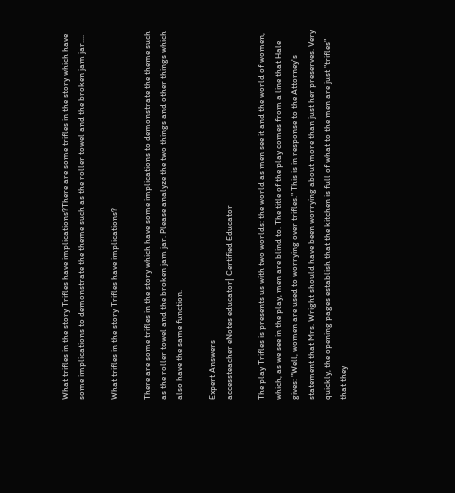What trifles in the story Trifles have implications?There are some trifles in the story which have some implications to demonstrate the theme such as the roller towel and the broken jam jar....

What trifles in the story Trifles have implications?

There are some trifles in the story which have some implications to demonstrate the theme such as the roller towel and the broken jam jar. Please analyze the two things and other things which also have the same function.

Expert Answers
accessteacher eNotes educator| Certified Educator

The play Trifles is presents us with two worlds: the world as men see it and the world of women, which, as we see in the play, men are blind to. The title of the play comes from a line that Hale gives: "Well, women are used to worrying over trifles." This is in response to the Attorney's statement that Mrs. Wright should have been worrying about more than just her preserves. Very quickly, the opening pages establish that the kitchen is full of what to the men are just "trifles" that they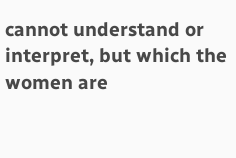cannot understand or interpret, but which the women are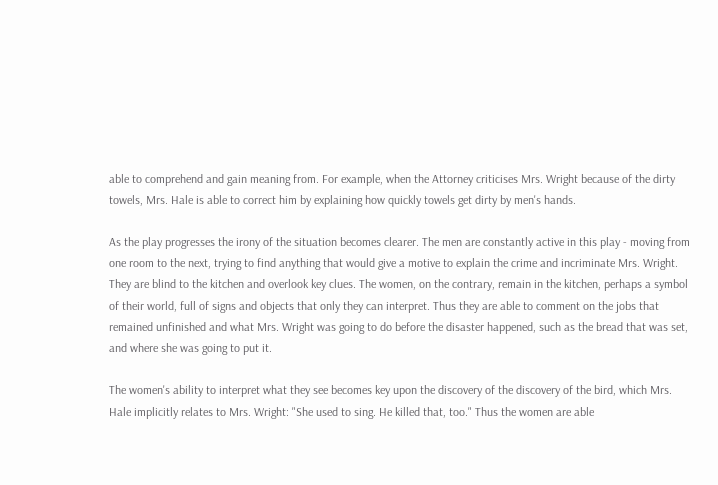able to comprehend and gain meaning from. For example, when the Attorney criticises Mrs. Wright because of the dirty towels, Mrs. Hale is able to correct him by explaining how quickly towels get dirty by men's hands.

As the play progresses the irony of the situation becomes clearer. The men are constantly active in this play - moving from one room to the next, trying to find anything that would give a motive to explain the crime and incriminate Mrs. Wright. They are blind to the kitchen and overlook key clues. The women, on the contrary, remain in the kitchen, perhaps a symbol of their world, full of signs and objects that only they can interpret. Thus they are able to comment on the jobs that remained unfinished and what Mrs. Wright was going to do before the disaster happened, such as the bread that was set, and where she was going to put it.

The women's ability to interpret what they see becomes key upon the discovery of the discovery of the bird, which Mrs. Hale implicitly relates to Mrs. Wright: "She used to sing. He killed that, too." Thus the women are able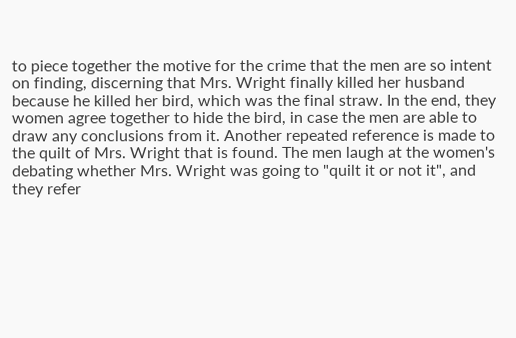to piece together the motive for the crime that the men are so intent on finding, discerning that Mrs. Wright finally killed her husband because he killed her bird, which was the final straw. In the end, they women agree together to hide the bird, in case the men are able to draw any conclusions from it. Another repeated reference is made to the quilt of Mrs. Wright that is found. The men laugh at the women's debating whether Mrs. Wright was going to "quilt it or not it", and they refer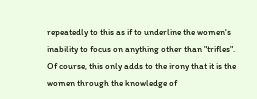repeatedly to this as if to underline the women's inability to focus on anything other than "trifles". Of course, this only adds to the irony that it is the women through the knowledge of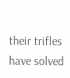their trifles have solved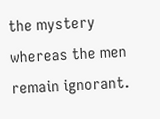the mystery whereas the men remain ignorant.